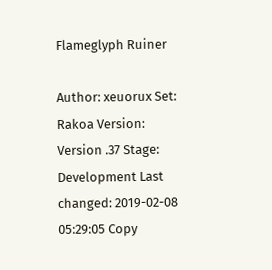Flameglyph Ruiner

Author: xeuorux Set: Rakoa Version: Version .37 Stage: Development Last changed: 2019-02-08 05:29:05 Copy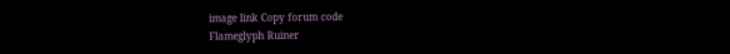image link Copy forum code
Flameglyph Ruiner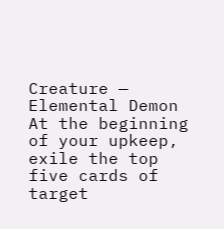Creature — Elemental Demon
At the beginning of your upkeep, exile the top five cards of target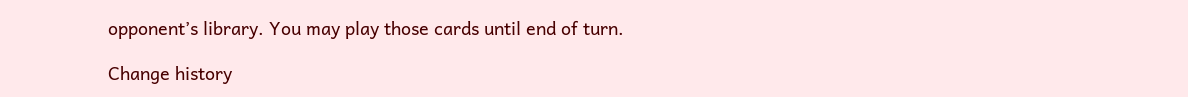opponent’s library. You may play those cards until end of turn.

Change history